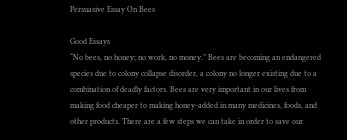Persuasive Essay On Bees

Good Essays
“No bees, no honey; no work, no money.” Bees are becoming an endangered species due to colony collapse disorder, a colony no longer existing due to a combination of deadly factors. Bees are very important in our lives from making food cheaper to making honey-added in many medicines, foods, and other products. There are a few steps we can take in order to save our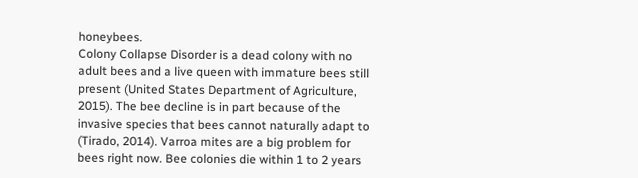honeybees.
Colony Collapse Disorder is a dead colony with no adult bees and a live queen with immature bees still present (United States Department of Agriculture, 2015). The bee decline is in part because of the invasive species that bees cannot naturally adapt to (Tirado, 2014). Varroa mites are a big problem for bees right now. Bee colonies die within 1 to 2 years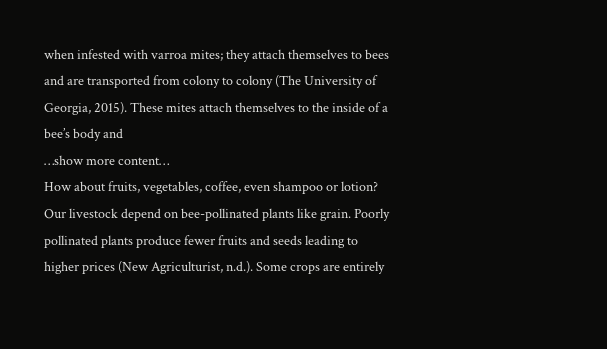when infested with varroa mites; they attach themselves to bees and are transported from colony to colony (The University of Georgia, 2015). These mites attach themselves to the inside of a bee’s body and
…show more content…
How about fruits, vegetables, coffee, even shampoo or lotion? Our livestock depend on bee-pollinated plants like grain. Poorly pollinated plants produce fewer fruits and seeds leading to higher prices (New Agriculturist, n.d.). Some crops are entirely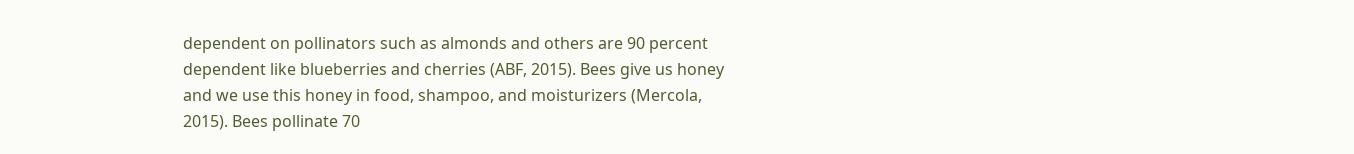dependent on pollinators such as almonds and others are 90 percent dependent like blueberries and cherries (ABF, 2015). Bees give us honey and we use this honey in food, shampoo, and moisturizers (Mercola, 2015). Bees pollinate 70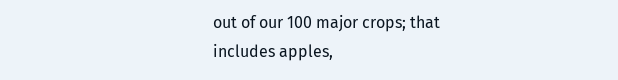out of our 100 major crops; that includes apples,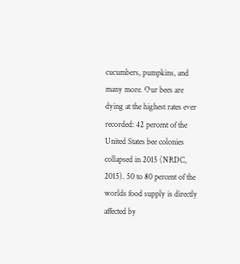cucumbers, pumpkins, and many more. Our bees are dying at the highest rates ever recorded: 42 percent of the United States bee colonies collapsed in 2015 (NRDC, 2015). 50 to 80 percent of the worlds food supply is directly affected by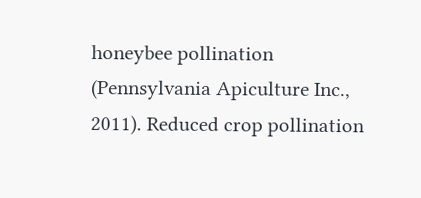honeybee pollination (Pennsylvania Apiculture Inc., 2011). Reduced crop pollination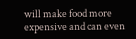will make food more expensive and can even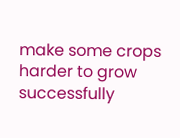make some crops harder to grow successfully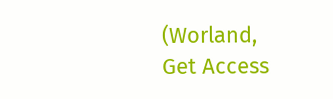(Worland,
Get Access